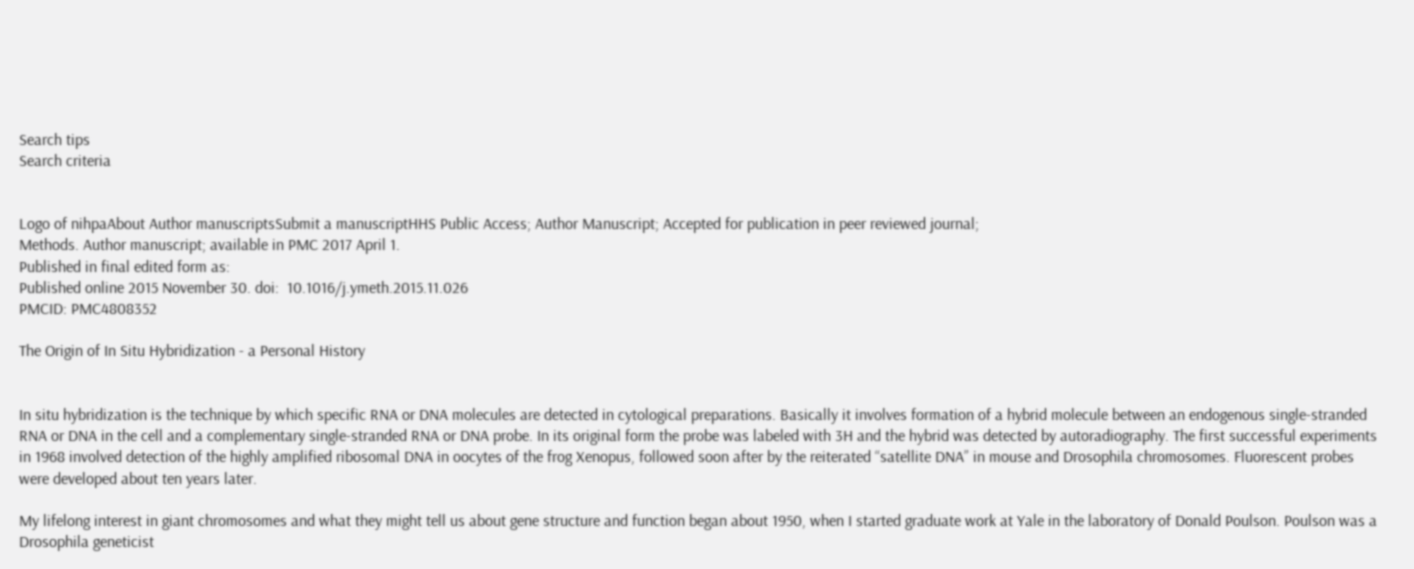Search tips
Search criteria


Logo of nihpaAbout Author manuscriptsSubmit a manuscriptHHS Public Access; Author Manuscript; Accepted for publication in peer reviewed journal;
Methods. Author manuscript; available in PMC 2017 April 1.
Published in final edited form as:
Published online 2015 November 30. doi:  10.1016/j.ymeth.2015.11.026
PMCID: PMC4808352

The Origin of In Situ Hybridization - a Personal History


In situ hybridization is the technique by which specific RNA or DNA molecules are detected in cytological preparations. Basically it involves formation of a hybrid molecule between an endogenous single-stranded RNA or DNA in the cell and a complementary single-stranded RNA or DNA probe. In its original form the probe was labeled with 3H and the hybrid was detected by autoradiography. The first successful experiments in 1968 involved detection of the highly amplified ribosomal DNA in oocytes of the frog Xenopus, followed soon after by the reiterated “satellite DNA” in mouse and Drosophila chromosomes. Fluorescent probes were developed about ten years later.

My lifelong interest in giant chromosomes and what they might tell us about gene structure and function began about 1950, when I started graduate work at Yale in the laboratory of Donald Poulson. Poulson was a Drosophila geneticist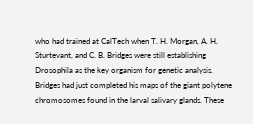who had trained at CalTech when T. H. Morgan, A. H. Sturtevant, and C. B. Bridges were still establishing Drosophila as the key organism for genetic analysis. Bridges had just completed his maps of the giant polytene chromosomes found in the larval salivary glands. These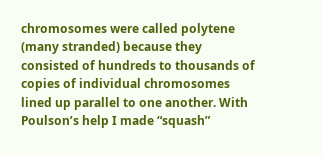chromosomes were called polytene (many stranded) because they consisted of hundreds to thousands of copies of individual chromosomes lined up parallel to one another. With Poulson’s help I made “squash”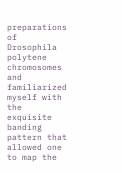preparations of Drosophila polytene chromosomes and familiarized myself with the exquisite banding pattern that allowed one to map the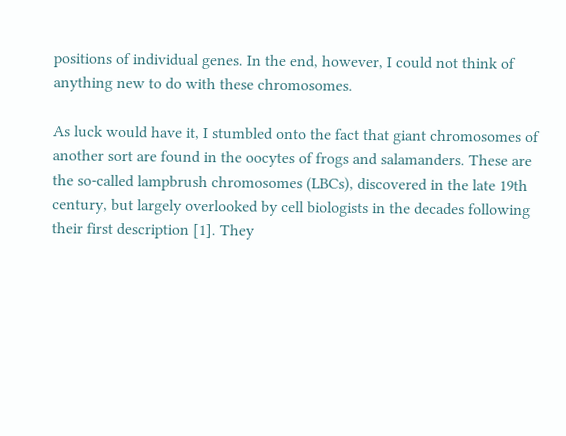positions of individual genes. In the end, however, I could not think of anything new to do with these chromosomes.

As luck would have it, I stumbled onto the fact that giant chromosomes of another sort are found in the oocytes of frogs and salamanders. These are the so-called lampbrush chromosomes (LBCs), discovered in the late 19th century, but largely overlooked by cell biologists in the decades following their first description [1]. They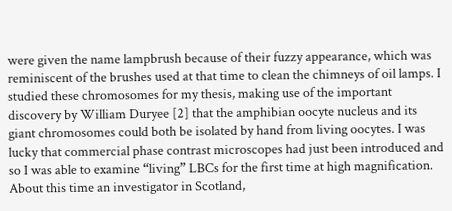were given the name lampbrush because of their fuzzy appearance, which was reminiscent of the brushes used at that time to clean the chimneys of oil lamps. I studied these chromosomes for my thesis, making use of the important discovery by William Duryee [2] that the amphibian oocyte nucleus and its giant chromosomes could both be isolated by hand from living oocytes. I was lucky that commercial phase contrast microscopes had just been introduced and so I was able to examine “living” LBCs for the first time at high magnification. About this time an investigator in Scotland,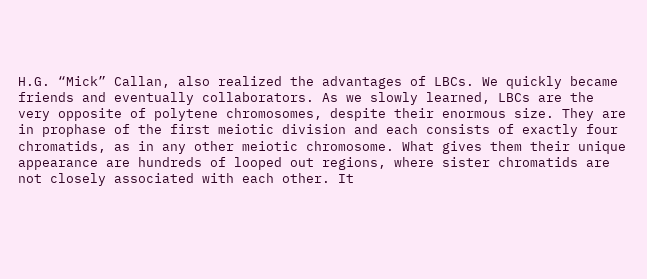H.G. “Mick” Callan, also realized the advantages of LBCs. We quickly became friends and eventually collaborators. As we slowly learned, LBCs are the very opposite of polytene chromosomes, despite their enormous size. They are in prophase of the first meiotic division and each consists of exactly four chromatids, as in any other meiotic chromosome. What gives them their unique appearance are hundreds of looped out regions, where sister chromatids are not closely associated with each other. It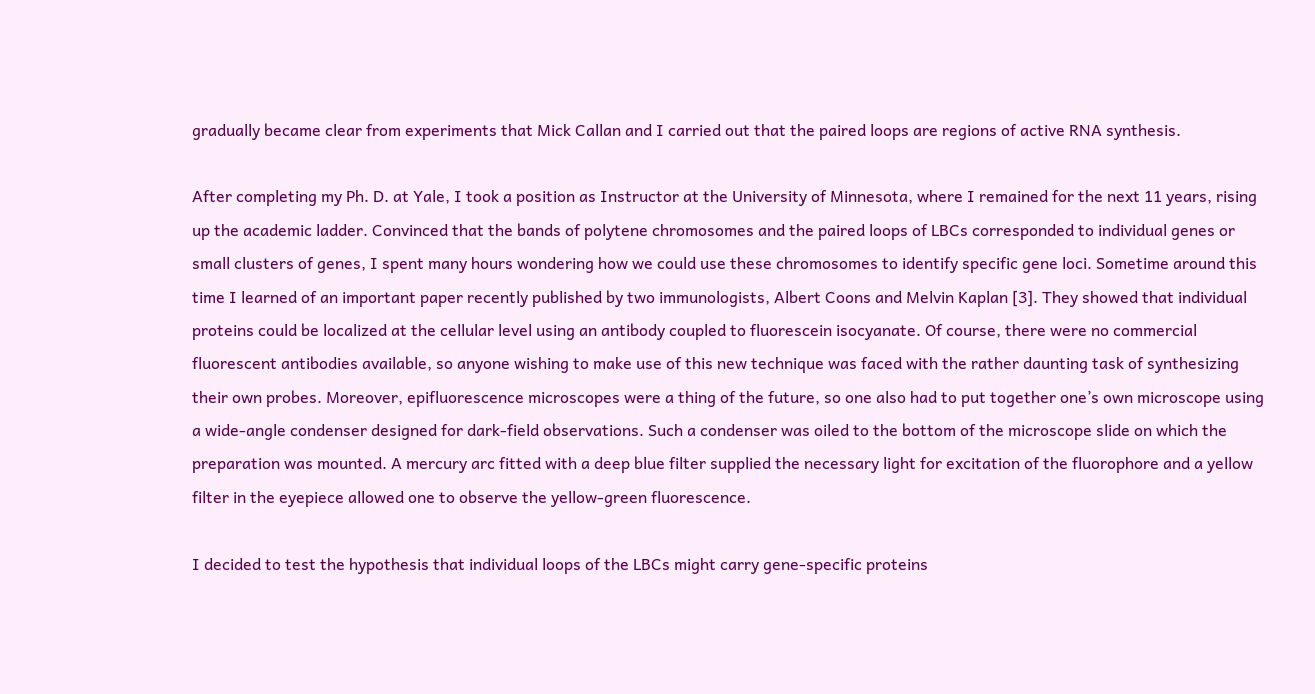gradually became clear from experiments that Mick Callan and I carried out that the paired loops are regions of active RNA synthesis.

After completing my Ph. D. at Yale, I took a position as Instructor at the University of Minnesota, where I remained for the next 11 years, rising up the academic ladder. Convinced that the bands of polytene chromosomes and the paired loops of LBCs corresponded to individual genes or small clusters of genes, I spent many hours wondering how we could use these chromosomes to identify specific gene loci. Sometime around this time I learned of an important paper recently published by two immunologists, Albert Coons and Melvin Kaplan [3]. They showed that individual proteins could be localized at the cellular level using an antibody coupled to fluorescein isocyanate. Of course, there were no commercial fluorescent antibodies available, so anyone wishing to make use of this new technique was faced with the rather daunting task of synthesizing their own probes. Moreover, epifluorescence microscopes were a thing of the future, so one also had to put together one’s own microscope using a wide-angle condenser designed for dark-field observations. Such a condenser was oiled to the bottom of the microscope slide on which the preparation was mounted. A mercury arc fitted with a deep blue filter supplied the necessary light for excitation of the fluorophore and a yellow filter in the eyepiece allowed one to observe the yellow-green fluorescence.

I decided to test the hypothesis that individual loops of the LBCs might carry gene-specific proteins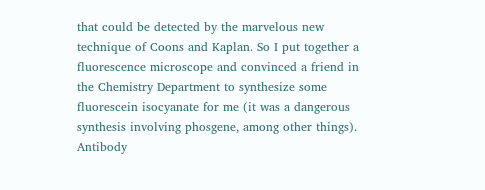that could be detected by the marvelous new technique of Coons and Kaplan. So I put together a fluorescence microscope and convinced a friend in the Chemistry Department to synthesize some fluorescein isocyanate for me (it was a dangerous synthesis involving phosgene, among other things). Antibody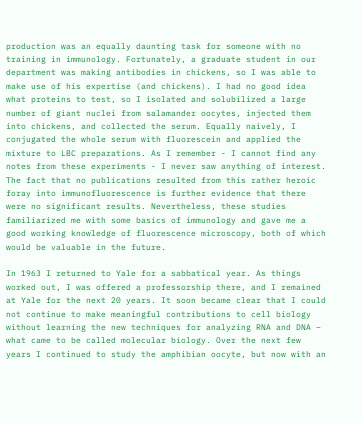production was an equally daunting task for someone with no training in immunology. Fortunately, a graduate student in our department was making antibodies in chickens, so I was able to make use of his expertise (and chickens). I had no good idea what proteins to test, so I isolated and solubilized a large number of giant nuclei from salamander oocytes, injected them into chickens, and collected the serum. Equally naively, I conjugated the whole serum with fluorescein and applied the mixture to LBC preparations. As I remember - I cannot find any notes from these experiments - I never saw anything of interest. The fact that no publications resulted from this rather heroic foray into immunofluorescence is further evidence that there were no significant results. Nevertheless, these studies familiarized me with some basics of immunology and gave me a good working knowledge of fluorescence microscopy, both of which would be valuable in the future.

In 1963 I returned to Yale for a sabbatical year. As things worked out, I was offered a professorship there, and I remained at Yale for the next 20 years. It soon became clear that I could not continue to make meaningful contributions to cell biology without learning the new techniques for analyzing RNA and DNA – what came to be called molecular biology. Over the next few years I continued to study the amphibian oocyte, but now with an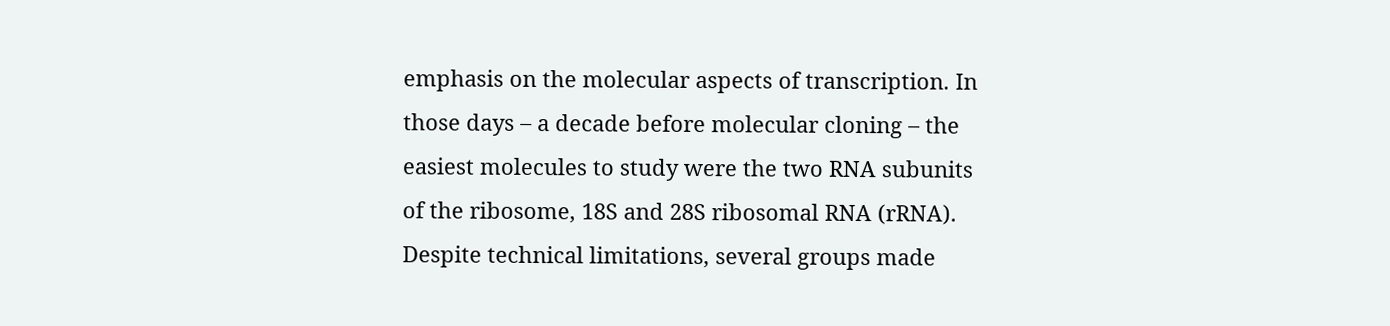emphasis on the molecular aspects of transcription. In those days – a decade before molecular cloning – the easiest molecules to study were the two RNA subunits of the ribosome, 18S and 28S ribosomal RNA (rRNA). Despite technical limitations, several groups made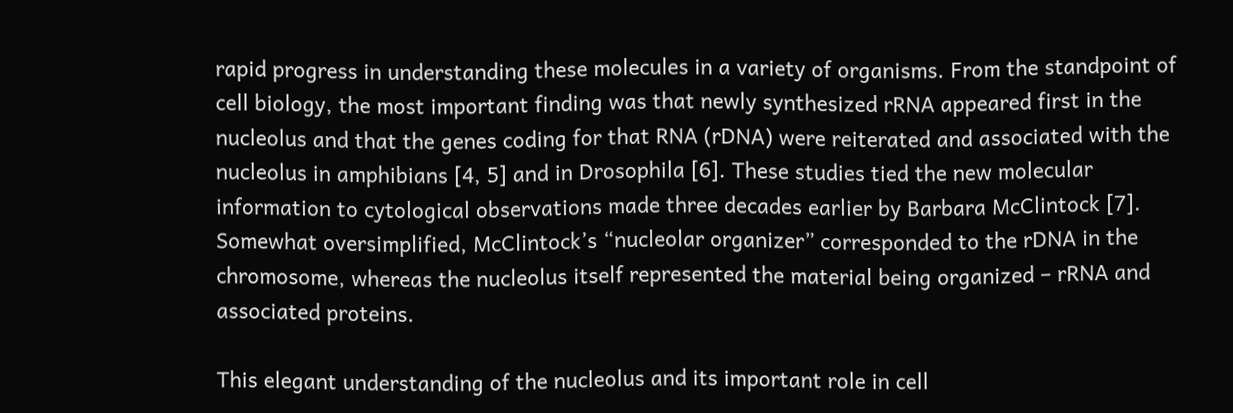rapid progress in understanding these molecules in a variety of organisms. From the standpoint of cell biology, the most important finding was that newly synthesized rRNA appeared first in the nucleolus and that the genes coding for that RNA (rDNA) were reiterated and associated with the nucleolus in amphibians [4, 5] and in Drosophila [6]. These studies tied the new molecular information to cytological observations made three decades earlier by Barbara McClintock [7]. Somewhat oversimplified, McClintock’s “nucleolar organizer” corresponded to the rDNA in the chromosome, whereas the nucleolus itself represented the material being organized – rRNA and associated proteins.

This elegant understanding of the nucleolus and its important role in cell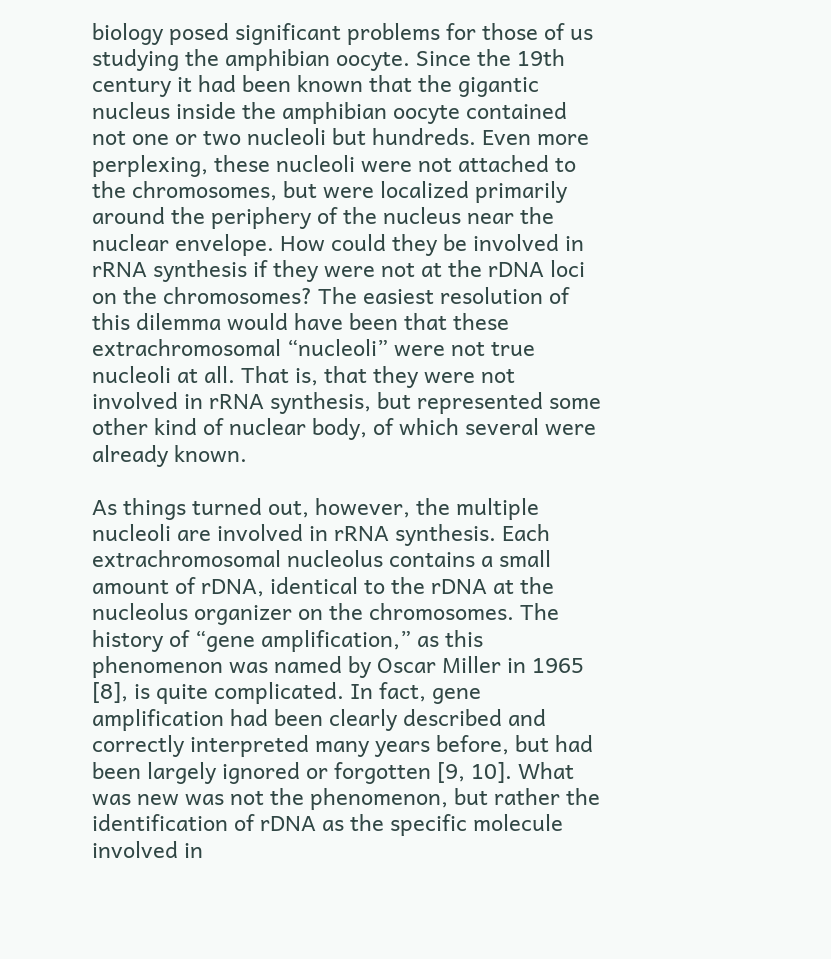biology posed significant problems for those of us studying the amphibian oocyte. Since the 19th century it had been known that the gigantic nucleus inside the amphibian oocyte contained not one or two nucleoli but hundreds. Even more perplexing, these nucleoli were not attached to the chromosomes, but were localized primarily around the periphery of the nucleus near the nuclear envelope. How could they be involved in rRNA synthesis if they were not at the rDNA loci on the chromosomes? The easiest resolution of this dilemma would have been that these extrachromosomal “nucleoli” were not true nucleoli at all. That is, that they were not involved in rRNA synthesis, but represented some other kind of nuclear body, of which several were already known.

As things turned out, however, the multiple nucleoli are involved in rRNA synthesis. Each extrachromosomal nucleolus contains a small amount of rDNA, identical to the rDNA at the nucleolus organizer on the chromosomes. The history of “gene amplification,” as this phenomenon was named by Oscar Miller in 1965 [8], is quite complicated. In fact, gene amplification had been clearly described and correctly interpreted many years before, but had been largely ignored or forgotten [9, 10]. What was new was not the phenomenon, but rather the identification of rDNA as the specific molecule involved in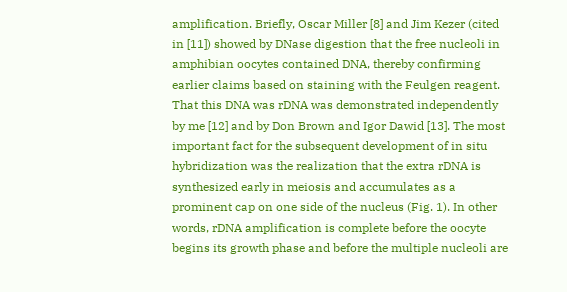amplification. Briefly, Oscar Miller [8] and Jim Kezer (cited in [11]) showed by DNase digestion that the free nucleoli in amphibian oocytes contained DNA, thereby confirming earlier claims based on staining with the Feulgen reagent. That this DNA was rDNA was demonstrated independently by me [12] and by Don Brown and Igor Dawid [13]. The most important fact for the subsequent development of in situ hybridization was the realization that the extra rDNA is synthesized early in meiosis and accumulates as a prominent cap on one side of the nucleus (Fig. 1). In other words, rDNA amplification is complete before the oocyte begins its growth phase and before the multiple nucleoli are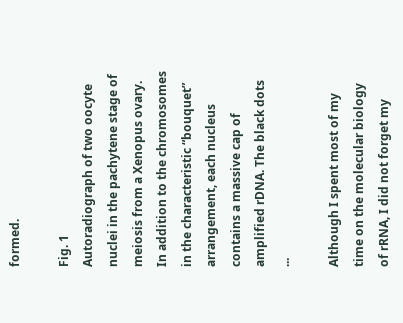formed.

Fig. 1
Autoradiograph of two oocyte nuclei in the pachytene stage of meiosis from a Xenopus ovary. In addition to the chromosomes in the characteristic “bouquet” arrangement, each nucleus contains a massive cap of amplified rDNA. The black dots ...

Although I spent most of my time on the molecular biology of rRNA, I did not forget my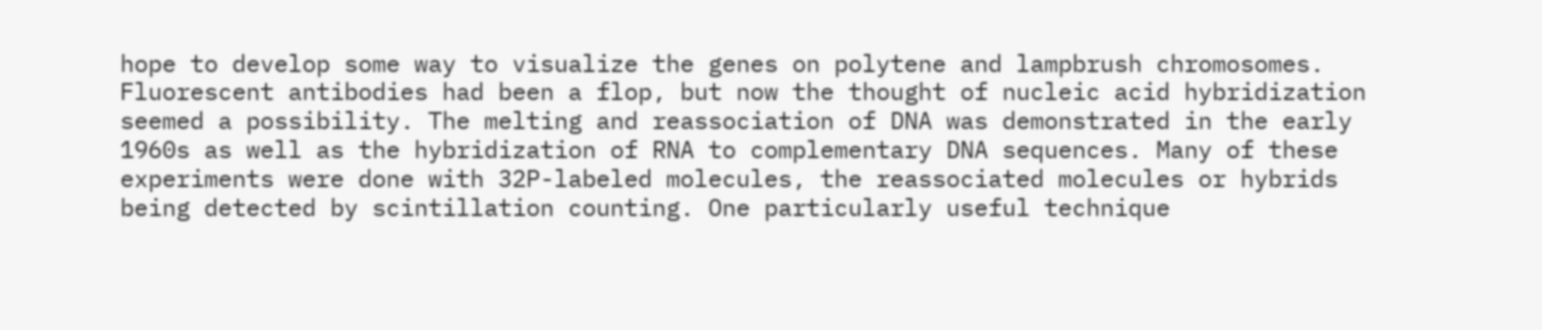hope to develop some way to visualize the genes on polytene and lampbrush chromosomes. Fluorescent antibodies had been a flop, but now the thought of nucleic acid hybridization seemed a possibility. The melting and reassociation of DNA was demonstrated in the early 1960s as well as the hybridization of RNA to complementary DNA sequences. Many of these experiments were done with 32P-labeled molecules, the reassociated molecules or hybrids being detected by scintillation counting. One particularly useful technique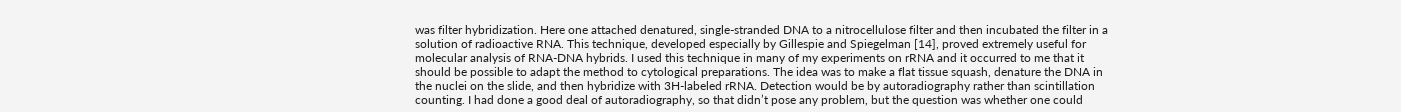was filter hybridization. Here one attached denatured, single-stranded DNA to a nitrocellulose filter and then incubated the filter in a solution of radioactive RNA. This technique, developed especially by Gillespie and Spiegelman [14], proved extremely useful for molecular analysis of RNA-DNA hybrids. I used this technique in many of my experiments on rRNA and it occurred to me that it should be possible to adapt the method to cytological preparations. The idea was to make a flat tissue squash, denature the DNA in the nuclei on the slide, and then hybridize with 3H-labeled rRNA. Detection would be by autoradiography rather than scintillation counting. I had done a good deal of autoradiography, so that didn’t pose any problem, but the question was whether one could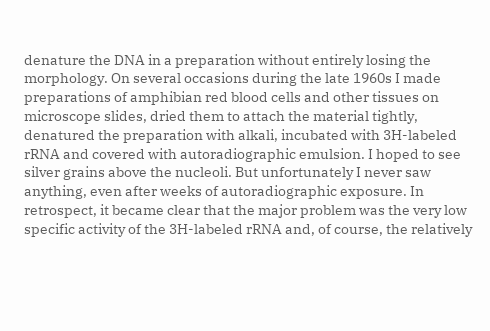denature the DNA in a preparation without entirely losing the morphology. On several occasions during the late 1960s I made preparations of amphibian red blood cells and other tissues on microscope slides, dried them to attach the material tightly, denatured the preparation with alkali, incubated with 3H-labeled rRNA and covered with autoradiographic emulsion. I hoped to see silver grains above the nucleoli. But unfortunately I never saw anything, even after weeks of autoradiographic exposure. In retrospect, it became clear that the major problem was the very low specific activity of the 3H-labeled rRNA and, of course, the relatively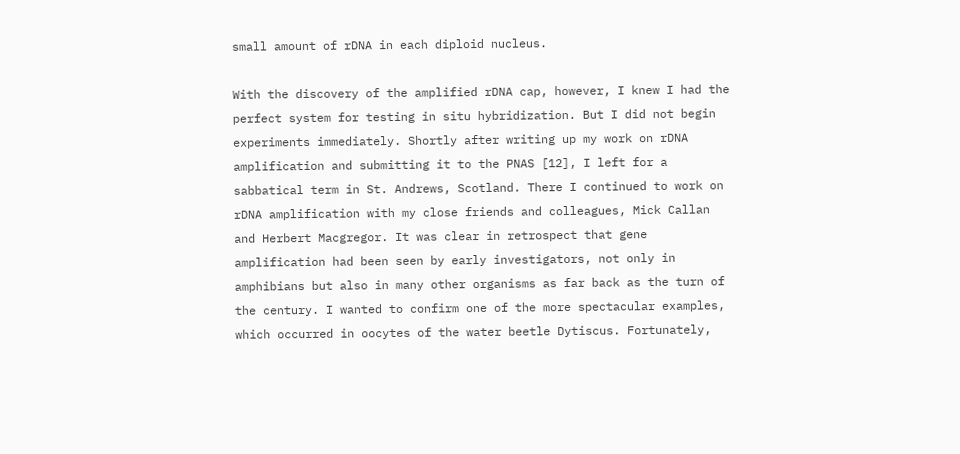small amount of rDNA in each diploid nucleus.

With the discovery of the amplified rDNA cap, however, I knew I had the perfect system for testing in situ hybridization. But I did not begin experiments immediately. Shortly after writing up my work on rDNA amplification and submitting it to the PNAS [12], I left for a sabbatical term in St. Andrews, Scotland. There I continued to work on rDNA amplification with my close friends and colleagues, Mick Callan and Herbert Macgregor. It was clear in retrospect that gene amplification had been seen by early investigators, not only in amphibians but also in many other organisms as far back as the turn of the century. I wanted to confirm one of the more spectacular examples, which occurred in oocytes of the water beetle Dytiscus. Fortunately,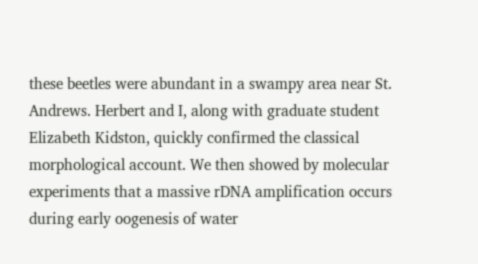these beetles were abundant in a swampy area near St. Andrews. Herbert and I, along with graduate student Elizabeth Kidston, quickly confirmed the classical morphological account. We then showed by molecular experiments that a massive rDNA amplification occurs during early oogenesis of water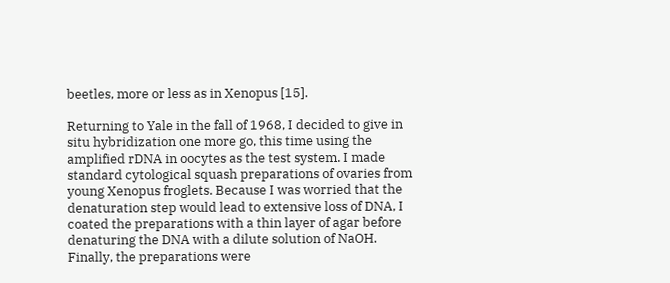beetles, more or less as in Xenopus [15].

Returning to Yale in the fall of 1968, I decided to give in situ hybridization one more go, this time using the amplified rDNA in oocytes as the test system. I made standard cytological squash preparations of ovaries from young Xenopus froglets. Because I was worried that the denaturation step would lead to extensive loss of DNA, I coated the preparations with a thin layer of agar before denaturing the DNA with a dilute solution of NaOH. Finally, the preparations were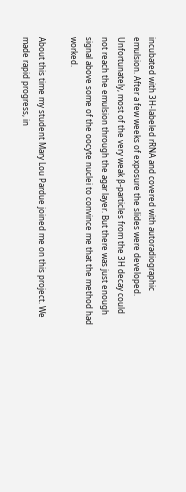incubated with 3H-labeled rRNA and covered with autoradiographic emulsion. After a few weeks of exposure the slides were developed. Unfortunately, most of the very weak β-particles from the 3H decay could not reach the emulsion through the agar layer. But there was just enough signal above some of the oocyte nuclei to convince me that the method had worked.

About this time my student Mary Lou Pardue joined me on this project. We made rapid progress, in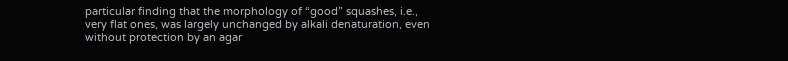particular finding that the morphology of “good” squashes, i.e., very flat ones, was largely unchanged by alkali denaturation, even without protection by an agar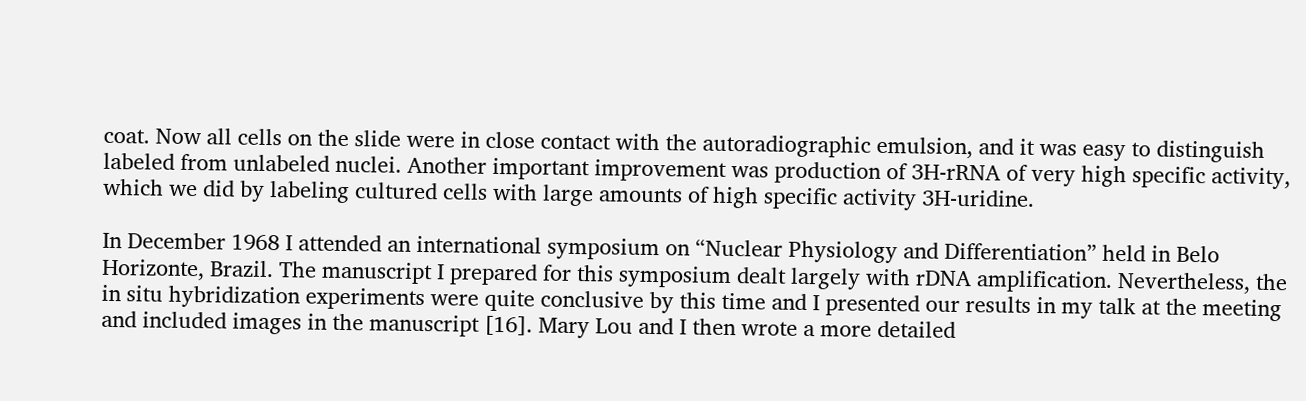coat. Now all cells on the slide were in close contact with the autoradiographic emulsion, and it was easy to distinguish labeled from unlabeled nuclei. Another important improvement was production of 3H-rRNA of very high specific activity, which we did by labeling cultured cells with large amounts of high specific activity 3H-uridine.

In December 1968 I attended an international symposium on “Nuclear Physiology and Differentiation” held in Belo Horizonte, Brazil. The manuscript I prepared for this symposium dealt largely with rDNA amplification. Nevertheless, the in situ hybridization experiments were quite conclusive by this time and I presented our results in my talk at the meeting and included images in the manuscript [16]. Mary Lou and I then wrote a more detailed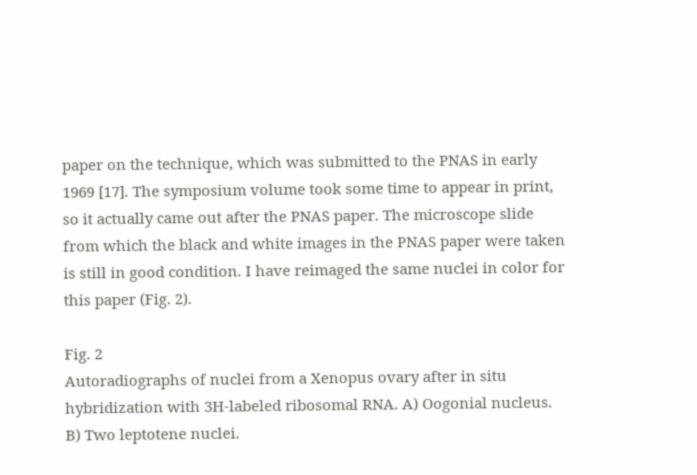paper on the technique, which was submitted to the PNAS in early 1969 [17]. The symposium volume took some time to appear in print, so it actually came out after the PNAS paper. The microscope slide from which the black and white images in the PNAS paper were taken is still in good condition. I have reimaged the same nuclei in color for this paper (Fig. 2).

Fig. 2
Autoradiographs of nuclei from a Xenopus ovary after in situ hybridization with 3H-labeled ribosomal RNA. A) Oogonial nucleus. B) Two leptotene nuclei.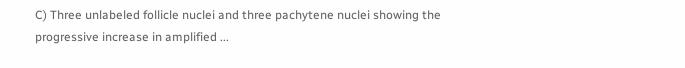C) Three unlabeled follicle nuclei and three pachytene nuclei showing the progressive increase in amplified ...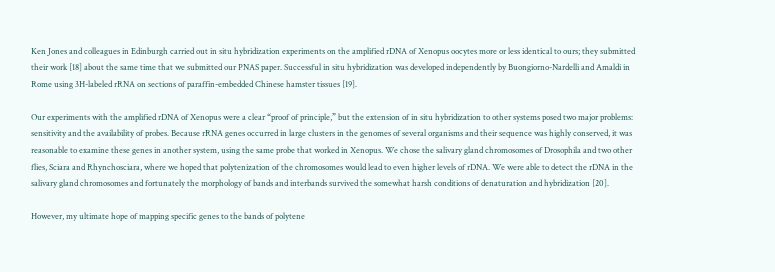Ken Jones and colleagues in Edinburgh carried out in situ hybridization experiments on the amplified rDNA of Xenopus oocytes more or less identical to ours; they submitted their work [18] about the same time that we submitted our PNAS paper. Successful in situ hybridization was developed independently by Buongiorno-Nardelli and Amaldi in Rome using 3H-labeled rRNA on sections of paraffin-embedded Chinese hamster tissues [19].

Our experiments with the amplified rDNA of Xenopus were a clear “proof of principle,” but the extension of in situ hybridization to other systems posed two major problems: sensitivity and the availability of probes. Because rRNA genes occurred in large clusters in the genomes of several organisms and their sequence was highly conserved, it was reasonable to examine these genes in another system, using the same probe that worked in Xenopus. We chose the salivary gland chromosomes of Drosophila and two other flies, Sciara and Rhynchosciara, where we hoped that polytenization of the chromosomes would lead to even higher levels of rDNA. We were able to detect the rDNA in the salivary gland chromosomes and fortunately the morphology of bands and interbands survived the somewhat harsh conditions of denaturation and hybridization [20].

However, my ultimate hope of mapping specific genes to the bands of polytene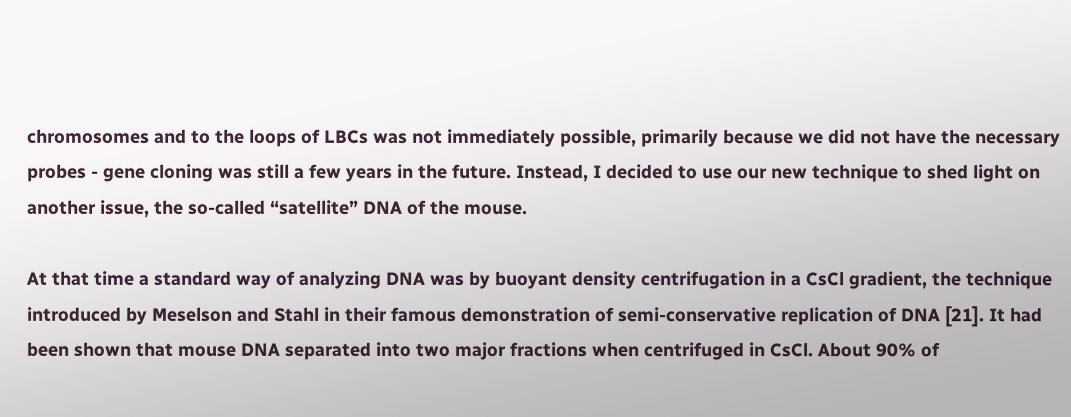chromosomes and to the loops of LBCs was not immediately possible, primarily because we did not have the necessary probes - gene cloning was still a few years in the future. Instead, I decided to use our new technique to shed light on another issue, the so-called “satellite” DNA of the mouse.

At that time a standard way of analyzing DNA was by buoyant density centrifugation in a CsCl gradient, the technique introduced by Meselson and Stahl in their famous demonstration of semi-conservative replication of DNA [21]. It had been shown that mouse DNA separated into two major fractions when centrifuged in CsCl. About 90% of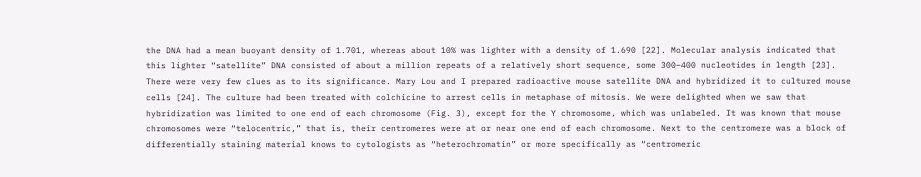the DNA had a mean buoyant density of 1.701, whereas about 10% was lighter with a density of 1.690 [22]. Molecular analysis indicated that this lighter “satellite” DNA consisted of about a million repeats of a relatively short sequence, some 300–400 nucleotides in length [23]. There were very few clues as to its significance. Mary Lou and I prepared radioactive mouse satellite DNA and hybridized it to cultured mouse cells [24]. The culture had been treated with colchicine to arrest cells in metaphase of mitosis. We were delighted when we saw that hybridization was limited to one end of each chromosome (Fig. 3), except for the Y chromosome, which was unlabeled. It was known that mouse chromosomes were “telocentric,” that is, their centromeres were at or near one end of each chromosome. Next to the centromere was a block of differentially staining material knows to cytologists as “heterochromatin” or more specifically as “centromeric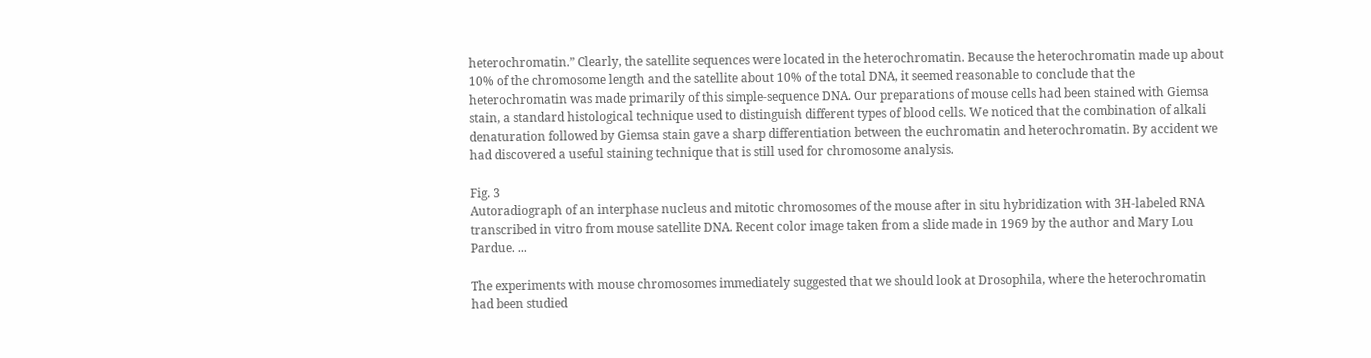heterochromatin.” Clearly, the satellite sequences were located in the heterochromatin. Because the heterochromatin made up about 10% of the chromosome length and the satellite about 10% of the total DNA, it seemed reasonable to conclude that the heterochromatin was made primarily of this simple-sequence DNA. Our preparations of mouse cells had been stained with Giemsa stain, a standard histological technique used to distinguish different types of blood cells. We noticed that the combination of alkali denaturation followed by Giemsa stain gave a sharp differentiation between the euchromatin and heterochromatin. By accident we had discovered a useful staining technique that is still used for chromosome analysis.

Fig. 3
Autoradiograph of an interphase nucleus and mitotic chromosomes of the mouse after in situ hybridization with 3H-labeled RNA transcribed in vitro from mouse satellite DNA. Recent color image taken from a slide made in 1969 by the author and Mary Lou Pardue. ...

The experiments with mouse chromosomes immediately suggested that we should look at Drosophila, where the heterochromatin had been studied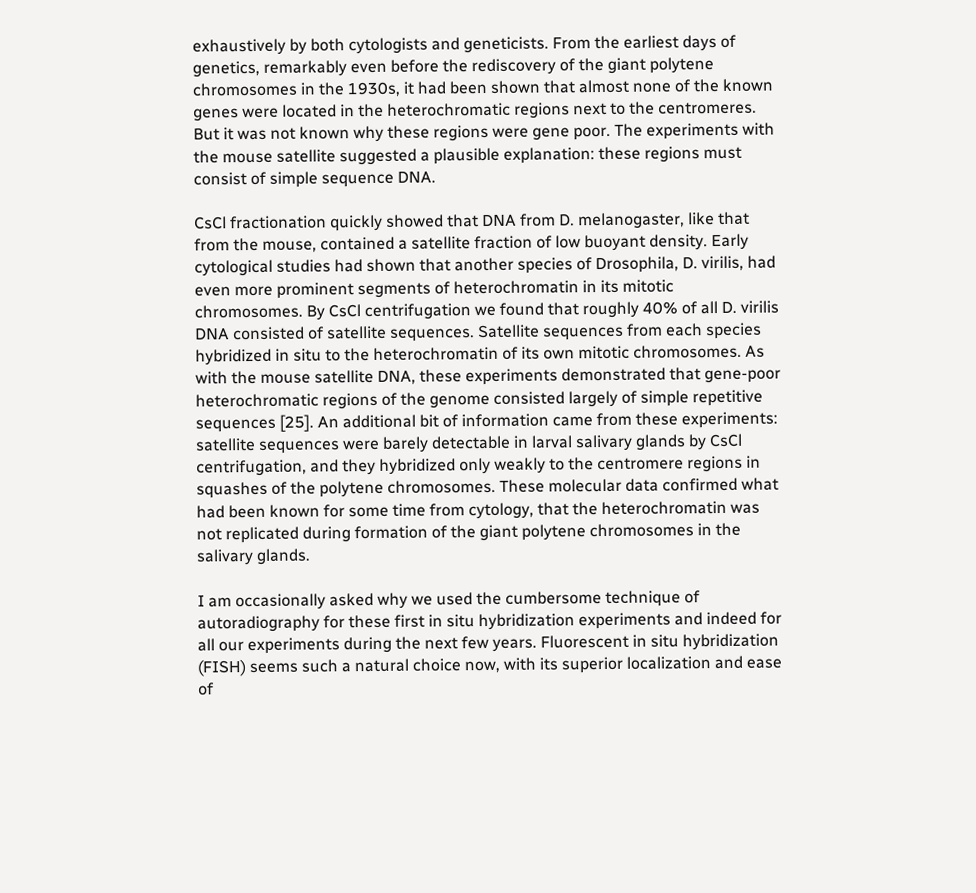exhaustively by both cytologists and geneticists. From the earliest days of genetics, remarkably even before the rediscovery of the giant polytene chromosomes in the 1930s, it had been shown that almost none of the known genes were located in the heterochromatic regions next to the centromeres. But it was not known why these regions were gene poor. The experiments with the mouse satellite suggested a plausible explanation: these regions must consist of simple sequence DNA.

CsCl fractionation quickly showed that DNA from D. melanogaster, like that from the mouse, contained a satellite fraction of low buoyant density. Early cytological studies had shown that another species of Drosophila, D. virilis, had even more prominent segments of heterochromatin in its mitotic chromosomes. By CsCl centrifugation we found that roughly 40% of all D. virilis DNA consisted of satellite sequences. Satellite sequences from each species hybridized in situ to the heterochromatin of its own mitotic chromosomes. As with the mouse satellite DNA, these experiments demonstrated that gene-poor heterochromatic regions of the genome consisted largely of simple repetitive sequences [25]. An additional bit of information came from these experiments: satellite sequences were barely detectable in larval salivary glands by CsCl centrifugation, and they hybridized only weakly to the centromere regions in squashes of the polytene chromosomes. These molecular data confirmed what had been known for some time from cytology, that the heterochromatin was not replicated during formation of the giant polytene chromosomes in the salivary glands.

I am occasionally asked why we used the cumbersome technique of autoradiography for these first in situ hybridization experiments and indeed for all our experiments during the next few years. Fluorescent in situ hybridization (FISH) seems such a natural choice now, with its superior localization and ease of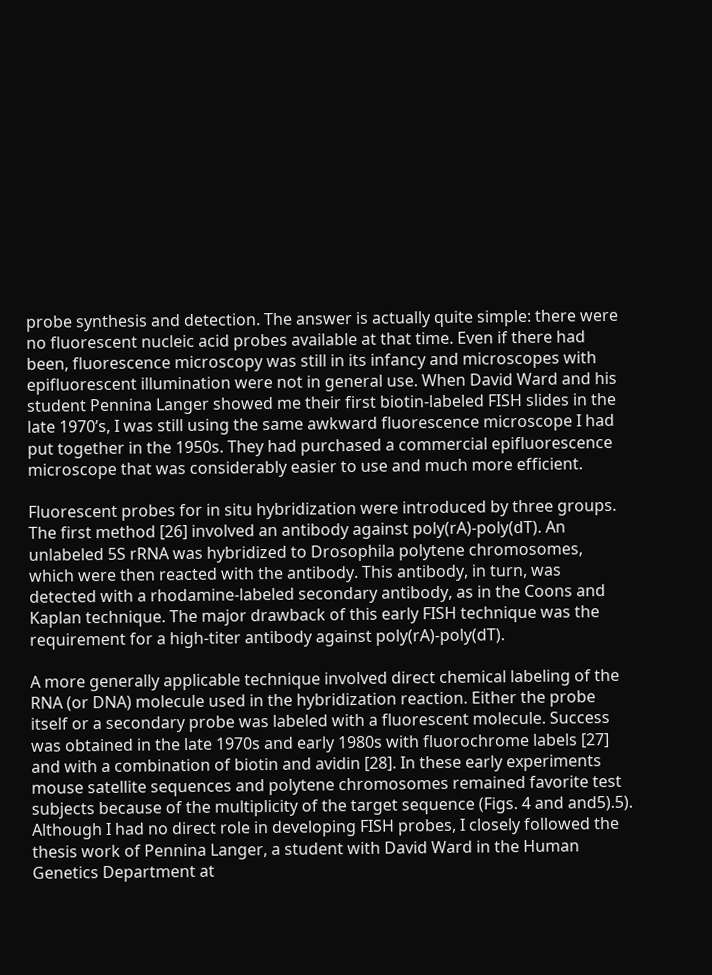probe synthesis and detection. The answer is actually quite simple: there were no fluorescent nucleic acid probes available at that time. Even if there had been, fluorescence microscopy was still in its infancy and microscopes with epifluorescent illumination were not in general use. When David Ward and his student Pennina Langer showed me their first biotin-labeled FISH slides in the late 1970’s, I was still using the same awkward fluorescence microscope I had put together in the 1950s. They had purchased a commercial epifluorescence microscope that was considerably easier to use and much more efficient.

Fluorescent probes for in situ hybridization were introduced by three groups. The first method [26] involved an antibody against poly(rA)-poly(dT). An unlabeled 5S rRNA was hybridized to Drosophila polytene chromosomes, which were then reacted with the antibody. This antibody, in turn, was detected with a rhodamine-labeled secondary antibody, as in the Coons and Kaplan technique. The major drawback of this early FISH technique was the requirement for a high-titer antibody against poly(rA)-poly(dT).

A more generally applicable technique involved direct chemical labeling of the RNA (or DNA) molecule used in the hybridization reaction. Either the probe itself or a secondary probe was labeled with a fluorescent molecule. Success was obtained in the late 1970s and early 1980s with fluorochrome labels [27] and with a combination of biotin and avidin [28]. In these early experiments mouse satellite sequences and polytene chromosomes remained favorite test subjects because of the multiplicity of the target sequence (Figs. 4 and and5).5). Although I had no direct role in developing FISH probes, I closely followed the thesis work of Pennina Langer, a student with David Ward in the Human Genetics Department at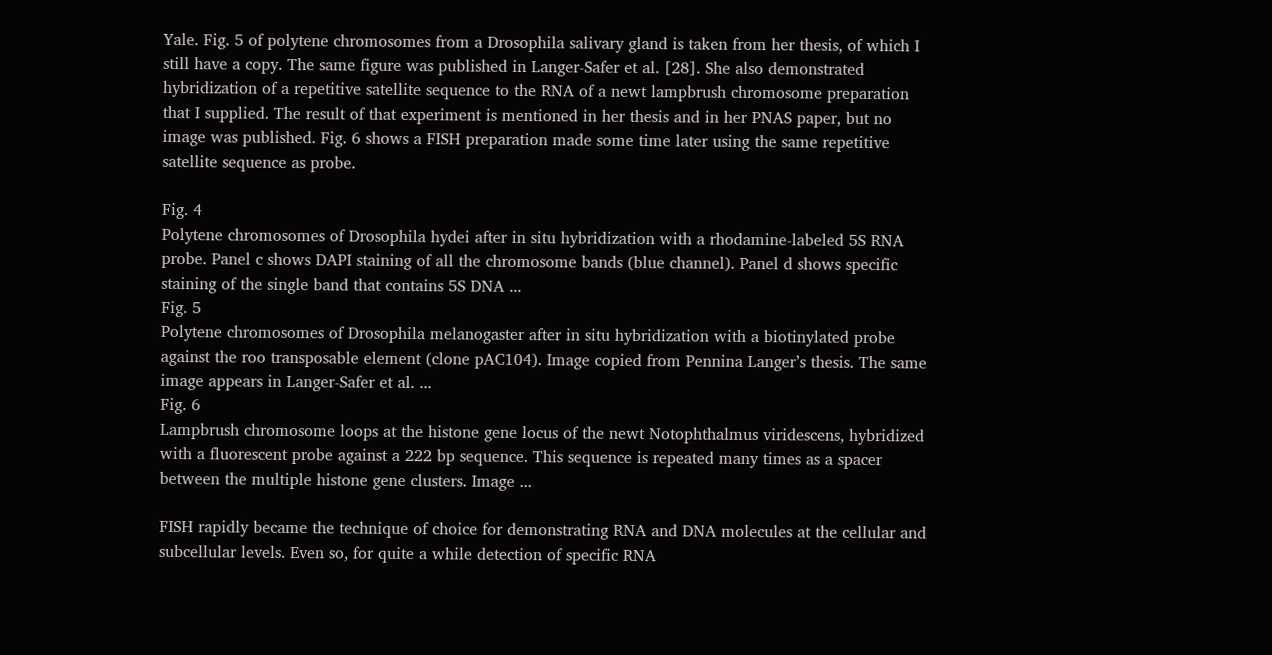Yale. Fig. 5 of polytene chromosomes from a Drosophila salivary gland is taken from her thesis, of which I still have a copy. The same figure was published in Langer-Safer et al. [28]. She also demonstrated hybridization of a repetitive satellite sequence to the RNA of a newt lampbrush chromosome preparation that I supplied. The result of that experiment is mentioned in her thesis and in her PNAS paper, but no image was published. Fig. 6 shows a FISH preparation made some time later using the same repetitive satellite sequence as probe.

Fig. 4
Polytene chromosomes of Drosophila hydei after in situ hybridization with a rhodamine-labeled 5S RNA probe. Panel c shows DAPI staining of all the chromosome bands (blue channel). Panel d shows specific staining of the single band that contains 5S DNA ...
Fig. 5
Polytene chromosomes of Drosophila melanogaster after in situ hybridization with a biotinylated probe against the roo transposable element (clone pAC104). Image copied from Pennina Langer’s thesis. The same image appears in Langer-Safer et al. ...
Fig. 6
Lampbrush chromosome loops at the histone gene locus of the newt Notophthalmus viridescens, hybridized with a fluorescent probe against a 222 bp sequence. This sequence is repeated many times as a spacer between the multiple histone gene clusters. Image ...

FISH rapidly became the technique of choice for demonstrating RNA and DNA molecules at the cellular and subcellular levels. Even so, for quite a while detection of specific RNA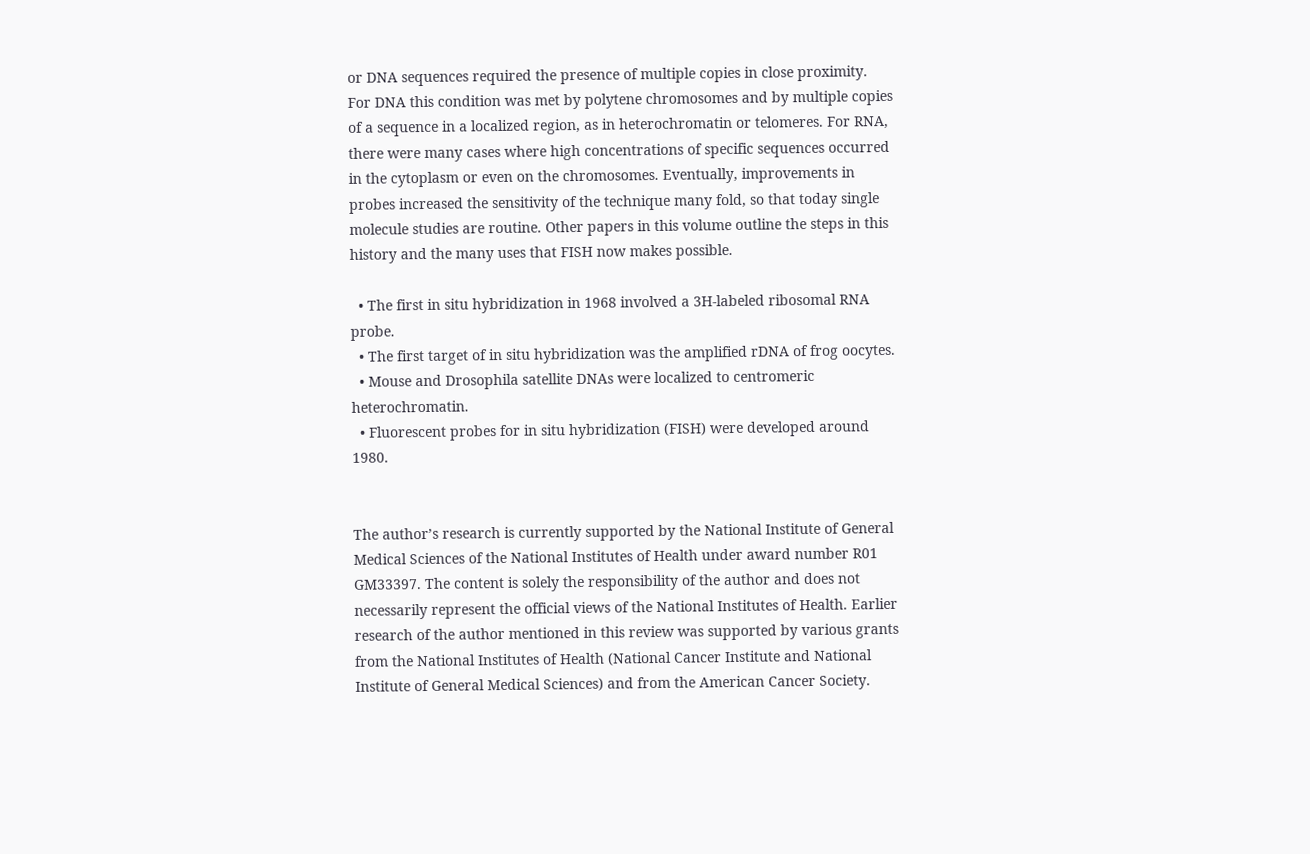or DNA sequences required the presence of multiple copies in close proximity. For DNA this condition was met by polytene chromosomes and by multiple copies of a sequence in a localized region, as in heterochromatin or telomeres. For RNA, there were many cases where high concentrations of specific sequences occurred in the cytoplasm or even on the chromosomes. Eventually, improvements in probes increased the sensitivity of the technique many fold, so that today single molecule studies are routine. Other papers in this volume outline the steps in this history and the many uses that FISH now makes possible.

  • The first in situ hybridization in 1968 involved a 3H-labeled ribosomal RNA probe.
  • The first target of in situ hybridization was the amplified rDNA of frog oocytes.
  • Mouse and Drosophila satellite DNAs were localized to centromeric heterochromatin.
  • Fluorescent probes for in situ hybridization (FISH) were developed around 1980.


The author’s research is currently supported by the National Institute of General Medical Sciences of the National Institutes of Health under award number R01 GM33397. The content is solely the responsibility of the author and does not necessarily represent the official views of the National Institutes of Health. Earlier research of the author mentioned in this review was supported by various grants from the National Institutes of Health (National Cancer Institute and National Institute of General Medical Sciences) and from the American Cancer Society.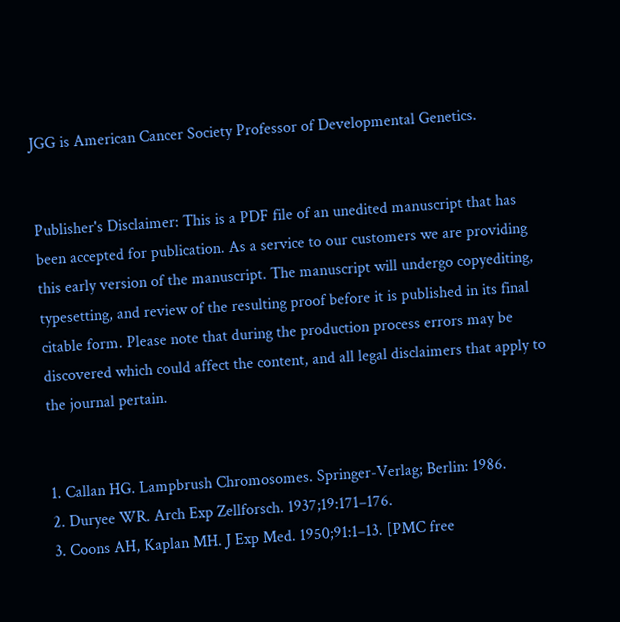JGG is American Cancer Society Professor of Developmental Genetics.


Publisher's Disclaimer: This is a PDF file of an unedited manuscript that has been accepted for publication. As a service to our customers we are providing this early version of the manuscript. The manuscript will undergo copyediting, typesetting, and review of the resulting proof before it is published in its final citable form. Please note that during the production process errors may be discovered which could affect the content, and all legal disclaimers that apply to the journal pertain.


1. Callan HG. Lampbrush Chromosomes. Springer-Verlag; Berlin: 1986.
2. Duryee WR. Arch Exp Zellforsch. 1937;19:171–176.
3. Coons AH, Kaplan MH. J Exp Med. 1950;91:1–13. [PMC free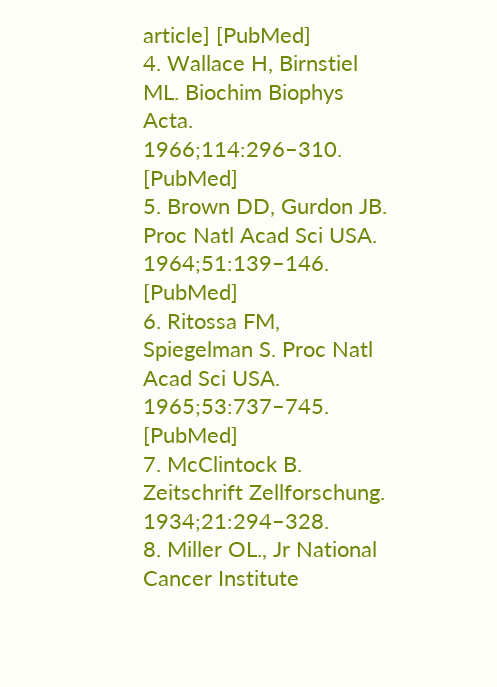article] [PubMed]
4. Wallace H, Birnstiel ML. Biochim Biophys Acta. 1966;114:296–310. [PubMed]
5. Brown DD, Gurdon JB. Proc Natl Acad Sci USA. 1964;51:139–146. [PubMed]
6. Ritossa FM, Spiegelman S. Proc Natl Acad Sci USA. 1965;53:737–745. [PubMed]
7. McClintock B. Zeitschrift Zellforschung. 1934;21:294–328.
8. Miller OL., Jr National Cancer Institute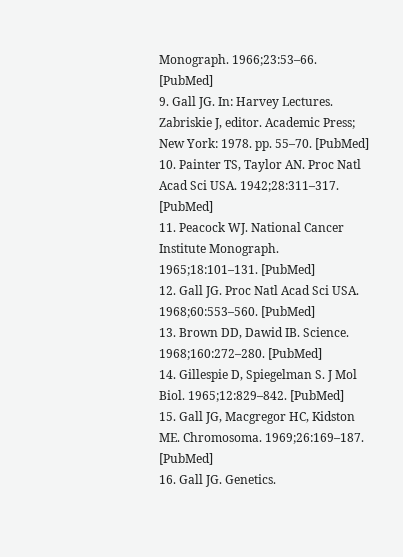Monograph. 1966;23:53–66. [PubMed]
9. Gall JG. In: Harvey Lectures. Zabriskie J, editor. Academic Press; New York: 1978. pp. 55–70. [PubMed]
10. Painter TS, Taylor AN. Proc Natl Acad Sci USA. 1942;28:311–317. [PubMed]
11. Peacock WJ. National Cancer Institute Monograph. 1965;18:101–131. [PubMed]
12. Gall JG. Proc Natl Acad Sci USA. 1968;60:553–560. [PubMed]
13. Brown DD, Dawid IB. Science. 1968;160:272–280. [PubMed]
14. Gillespie D, Spiegelman S. J Mol Biol. 1965;12:829–842. [PubMed]
15. Gall JG, Macgregor HC, Kidston ME. Chromosoma. 1969;26:169–187. [PubMed]
16. Gall JG. Genetics.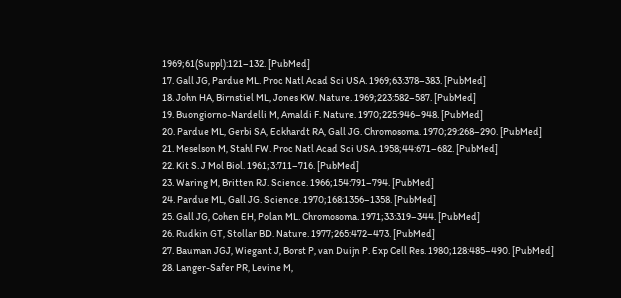1969;61(Suppl):121–132. [PubMed]
17. Gall JG, Pardue ML. Proc Natl Acad Sci USA. 1969;63:378–383. [PubMed]
18. John HA, Birnstiel ML, Jones KW. Nature. 1969;223:582–587. [PubMed]
19. Buongiorno-Nardelli M, Amaldi F. Nature. 1970;225:946–948. [PubMed]
20. Pardue ML, Gerbi SA, Eckhardt RA, Gall JG. Chromosoma. 1970;29:268–290. [PubMed]
21. Meselson M, Stahl FW. Proc Natl Acad Sci USA. 1958;44:671–682. [PubMed]
22. Kit S. J Mol Biol. 1961;3:711–716. [PubMed]
23. Waring M, Britten RJ. Science. 1966;154:791–794. [PubMed]
24. Pardue ML, Gall JG. Science. 1970;168:1356–1358. [PubMed]
25. Gall JG, Cohen EH, Polan ML. Chromosoma. 1971;33:319–344. [PubMed]
26. Rudkin GT, Stollar BD. Nature. 1977;265:472–473. [PubMed]
27. Bauman JGJ, Wiegant J, Borst P, van Duijn P. Exp Cell Res. 1980;128:485–490. [PubMed]
28. Langer-Safer PR, Levine M,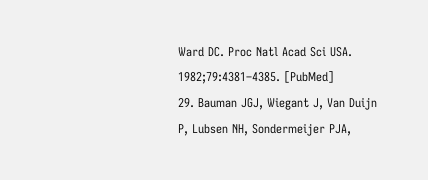Ward DC. Proc Natl Acad Sci USA. 1982;79:4381–4385. [PubMed]
29. Bauman JGJ, Wiegant J, Van Duijn P, Lubsen NH, Sondermeijer PJA,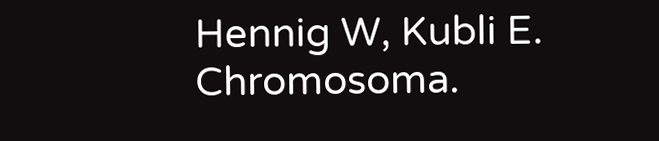Hennig W, Kubli E. Chromosoma.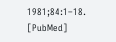1981;84:1–18. [PubMed]